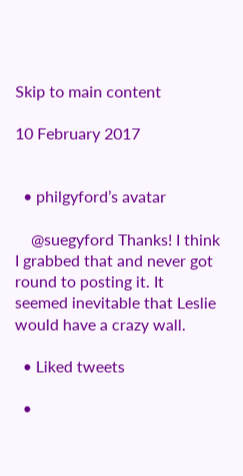Skip to main content

10 February 2017


  • philgyford’s avatar

    @suegyford Thanks! I think I grabbed that and never got round to posting it. It seemed inevitable that Leslie would have a crazy wall.

  • Liked tweets

  •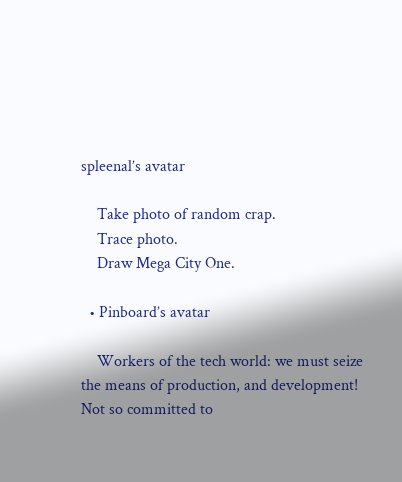spleenal’s avatar

    Take photo of random crap.
    Trace photo.
    Draw Mega City One.

  • Pinboard’s avatar

    Workers of the tech world: we must seize the means of production, and development! Not so committed to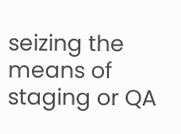seizing the means of staging or QA